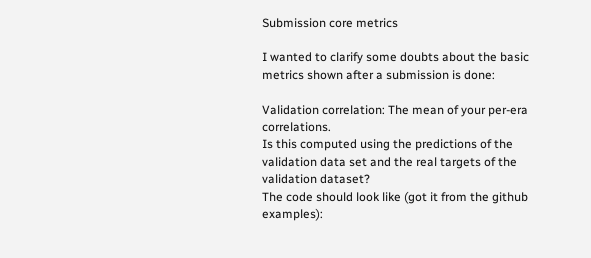Submission core metrics

I wanted to clarify some doubts about the basic metrics shown after a submission is done:

Validation correlation: The mean of your per-era correlations.
Is this computed using the predictions of the validation data set and the real targets of the validation dataset?
The code should look like (got it from the github examples):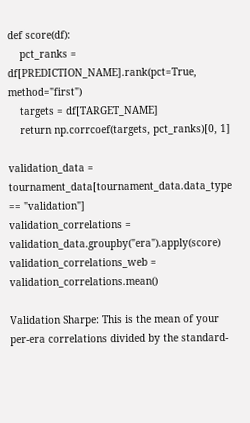def score(df):
    pct_ranks = df[PREDICTION_NAME].rank(pct=True, method="first")
    targets = df[TARGET_NAME]
    return np.corrcoef(targets, pct_ranks)[0, 1]

validation_data = tournament_data[tournament_data.data_type == "validation"]
validation_correlations = validation_data.groupby("era").apply(score)
validation_correlations_web = validation_correlations.mean()

Validation Sharpe: This is the mean of your per-era correlations divided by the standard-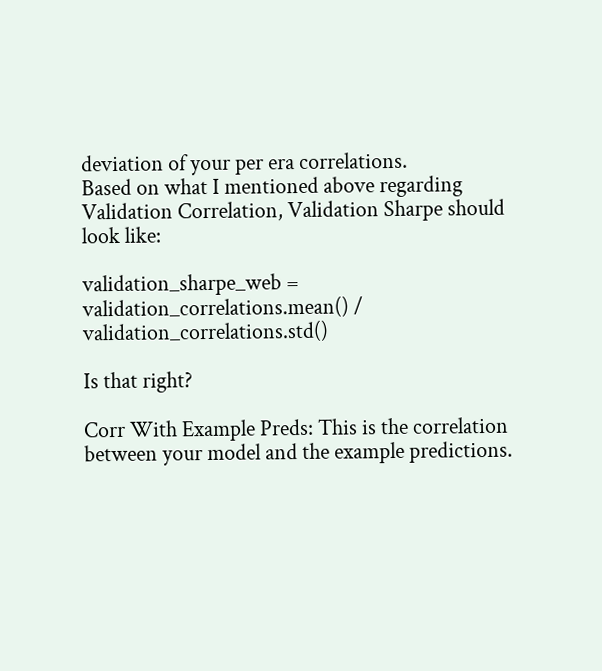deviation of your per era correlations.
Based on what I mentioned above regarding Validation Correlation, Validation Sharpe should look like:

validation_sharpe_web = validation_correlations.mean() / validation_correlations.std()

Is that right?

Corr With Example Preds: This is the correlation between your model and the example predictions.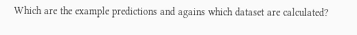Which are the example predictions and agains which dataset are calculated?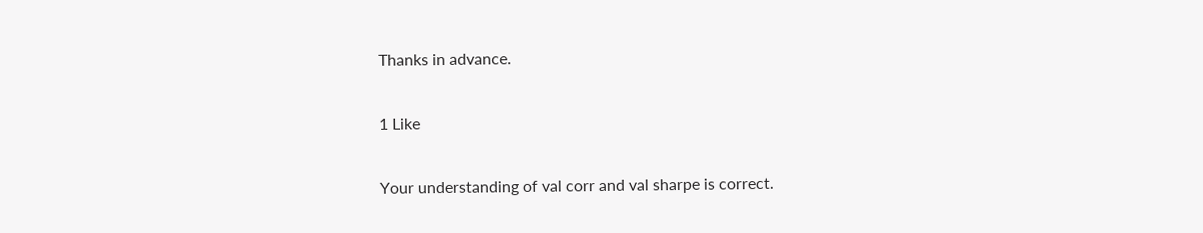Thanks in advance.

1 Like

Your understanding of val corr and val sharpe is correct.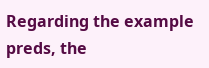Regarding the example preds, the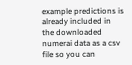example predictions is already included in the downloaded numerai data as a csv file so you can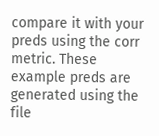compare it with your preds using the corr metric. These example preds are generated using the file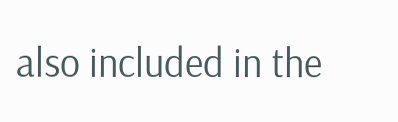also included in the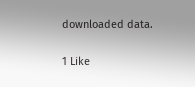downloaded data.

1 Like